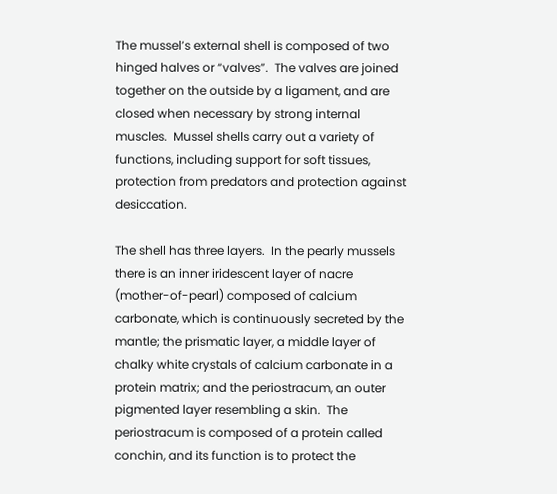The mussel’s external shell is composed of two hinged halves or “valves”.  The valves are joined together on the outside by a ligament, and are closed when necessary by strong internal muscles.  Mussel shells carry out a variety of functions, including support for soft tissues, protection from predators and protection against desiccation.

The shell has three layers.  In the pearly mussels there is an inner iridescent layer of nacre (mother-of-pearl) composed of calcium carbonate, which is continuously secreted by the mantle; the prismatic layer, a middle layer of chalky white crystals of calcium carbonate in a protein matrix; and the periostracum, an outer pigmented layer resembling a skin.  The periostracum is composed of a protein called conchin, and its function is to protect the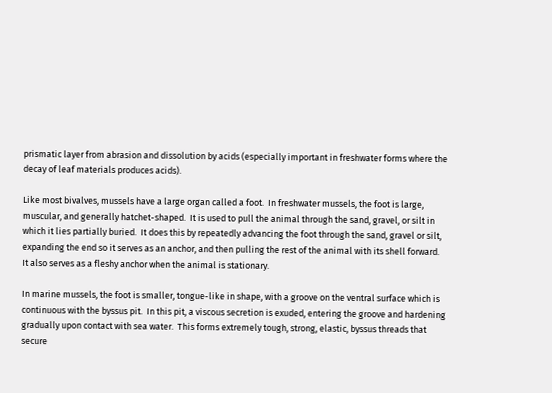prismatic layer from abrasion and dissolution by acids (especially important in freshwater forms where the decay of leaf materials produces acids).

Like most bivalves, mussels have a large organ called a foot.  In freshwater mussels, the foot is large, muscular, and generally hatchet-shaped.  It is used to pull the animal through the sand, gravel, or silt in which it lies partially buried.  It does this by repeatedly advancing the foot through the sand, gravel or silt, expanding the end so it serves as an anchor, and then pulling the rest of the animal with its shell forward.  It also serves as a fleshy anchor when the animal is stationary.

In marine mussels, the foot is smaller, tongue-like in shape, with a groove on the ventral surface which is continuous with the byssus pit.  In this pit, a viscous secretion is exuded, entering the groove and hardening gradually upon contact with sea water.  This forms extremely tough, strong, elastic, byssus threads that secure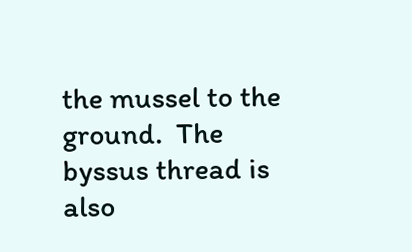the mussel to the ground.  The byssus thread is also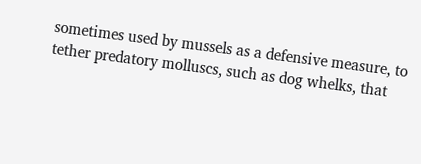sometimes used by mussels as a defensive measure, to tether predatory molluscs, such as dog whelks, that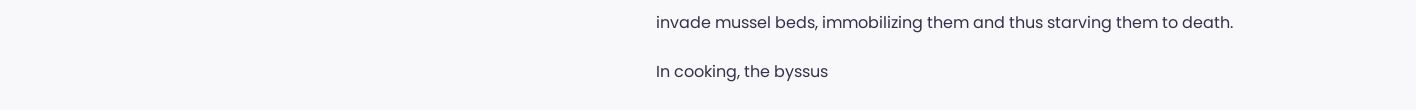invade mussel beds, immobilizing them and thus starving them to death.

In cooking, the byssus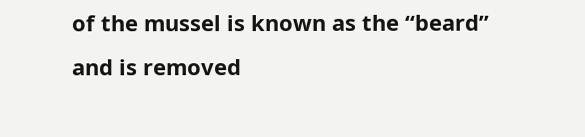of the mussel is known as the “beard” and is removed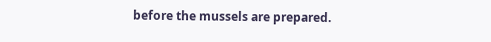before the mussels are prepared.